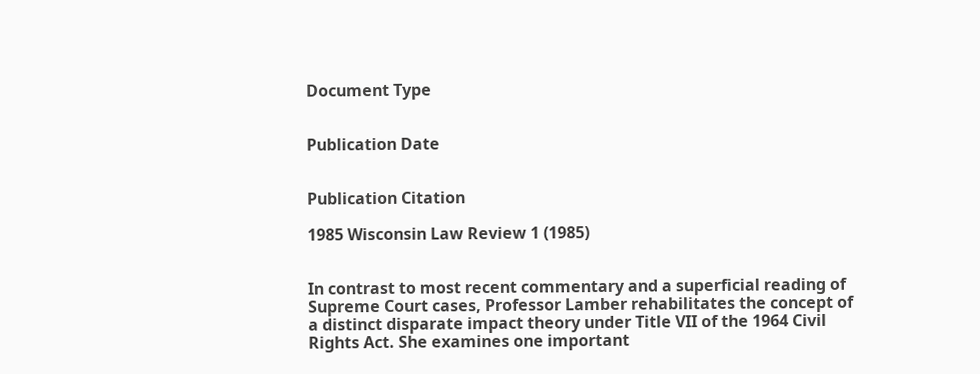Document Type


Publication Date


Publication Citation

1985 Wisconsin Law Review 1 (1985)


In contrast to most recent commentary and a superficial reading of Supreme Court cases, Professor Lamber rehabilitates the concept of a distinct disparate impact theory under Title VII of the 1964 Civil Rights Act. She examines one important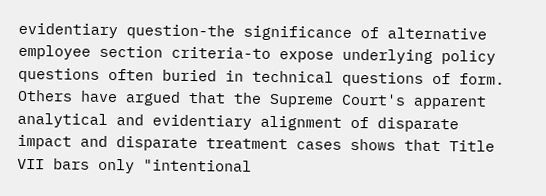evidentiary question-the significance of alternative employee section criteria-to expose underlying policy questions often buried in technical questions of form. Others have argued that the Supreme Court's apparent analytical and evidentiary alignment of disparate impact and disparate treatment cases shows that Title VII bars only "intentional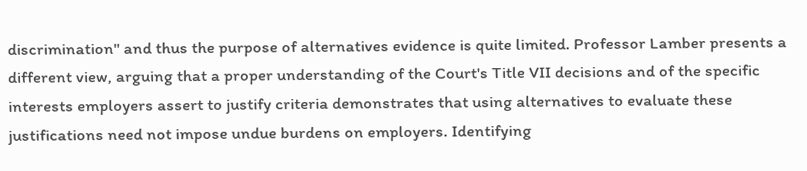discrimination" and thus the purpose of alternatives evidence is quite limited. Professor Lamber presents a different view, arguing that a proper understanding of the Court's Title VII decisions and of the specific interests employers assert to justify criteria demonstrates that using alternatives to evaluate these justifications need not impose undue burdens on employers. Identifying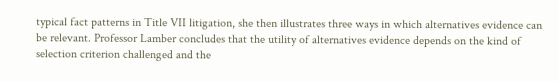typical fact patterns in Title VII litigation, she then illustrates three ways in which alternatives evidence can be relevant. Professor Lamber concludes that the utility of alternatives evidence depends on the kind of selection criterion challenged and the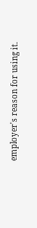employer's reason for using it.